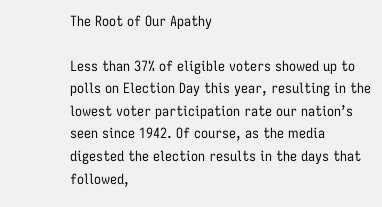The Root of Our Apathy

Less than 37% of eligible voters showed up to polls on Election Day this year, resulting in the lowest voter participation rate our nation’s seen since 1942. Of course, as the media digested the election results in the days that followed,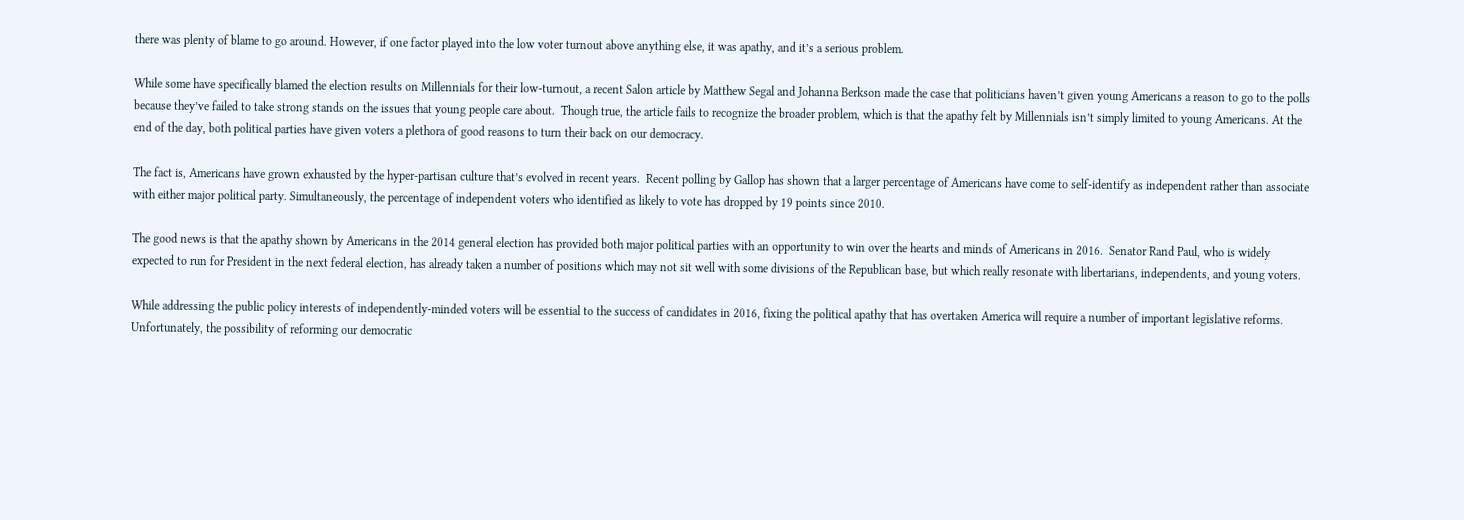there was plenty of blame to go around. However, if one factor played into the low voter turnout above anything else, it was apathy, and it’s a serious problem.

While some have specifically blamed the election results on Millennials for their low-turnout, a recent Salon article by Matthew Segal and Johanna Berkson made the case that politicians haven’t given young Americans a reason to go to the polls because they’ve failed to take strong stands on the issues that young people care about.  Though true, the article fails to recognize the broader problem, which is that the apathy felt by Millennials isn’t simply limited to young Americans. At the end of the day, both political parties have given voters a plethora of good reasons to turn their back on our democracy.

The fact is, Americans have grown exhausted by the hyper-partisan culture that’s evolved in recent years.  Recent polling by Gallop has shown that a larger percentage of Americans have come to self-identify as independent rather than associate with either major political party. Simultaneously, the percentage of independent voters who identified as likely to vote has dropped by 19 points since 2010.

The good news is that the apathy shown by Americans in the 2014 general election has provided both major political parties with an opportunity to win over the hearts and minds of Americans in 2016.  Senator Rand Paul, who is widely expected to run for President in the next federal election, has already taken a number of positions which may not sit well with some divisions of the Republican base, but which really resonate with libertarians, independents, and young voters.

While addressing the public policy interests of independently-minded voters will be essential to the success of candidates in 2016, fixing the political apathy that has overtaken America will require a number of important legislative reforms.  Unfortunately, the possibility of reforming our democratic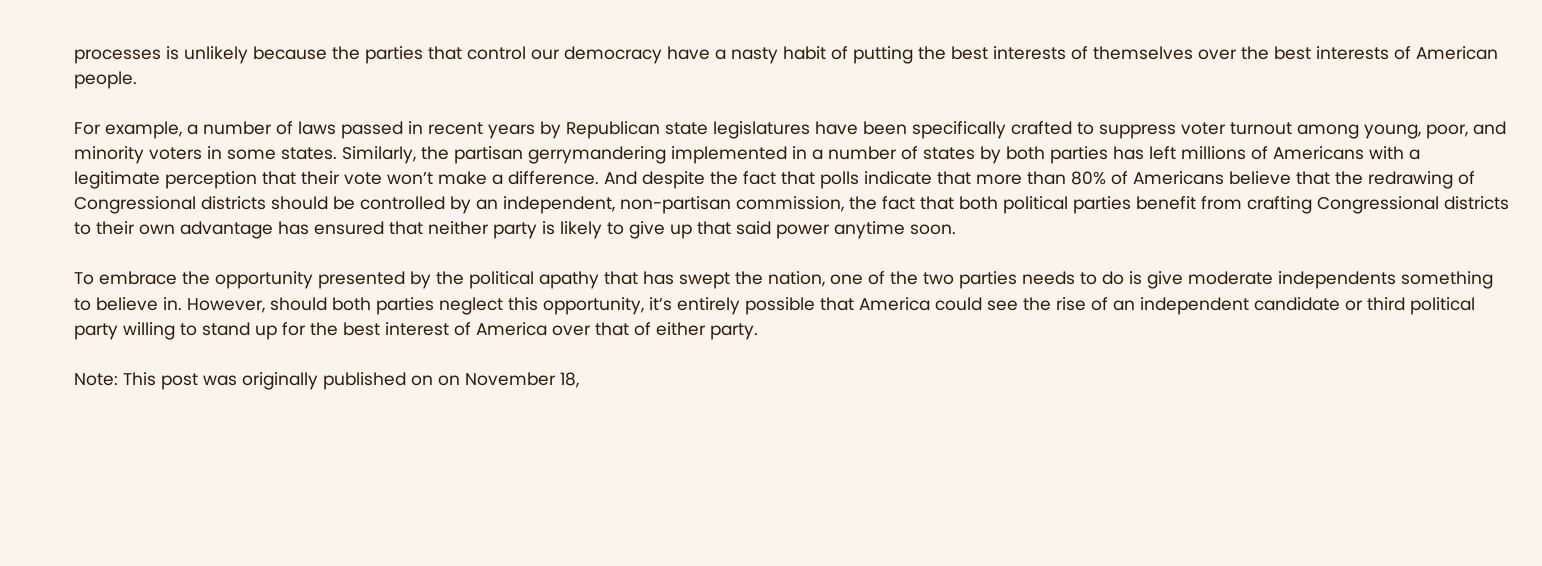processes is unlikely because the parties that control our democracy have a nasty habit of putting the best interests of themselves over the best interests of American people.

For example, a number of laws passed in recent years by Republican state legislatures have been specifically crafted to suppress voter turnout among young, poor, and minority voters in some states. Similarly, the partisan gerrymandering implemented in a number of states by both parties has left millions of Americans with a legitimate perception that their vote won’t make a difference. And despite the fact that polls indicate that more than 80% of Americans believe that the redrawing of Congressional districts should be controlled by an independent, non-partisan commission, the fact that both political parties benefit from crafting Congressional districts to their own advantage has ensured that neither party is likely to give up that said power anytime soon.

To embrace the opportunity presented by the political apathy that has swept the nation, one of the two parties needs to do is give moderate independents something to believe in. However, should both parties neglect this opportunity, it’s entirely possible that America could see the rise of an independent candidate or third political party willing to stand up for the best interest of America over that of either party.

Note: This post was originally published on on November 18,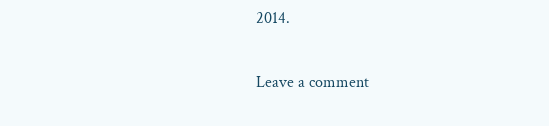2014.

Leave a comment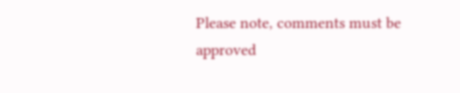Please note, comments must be approved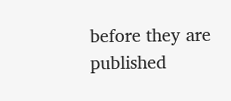before they are published